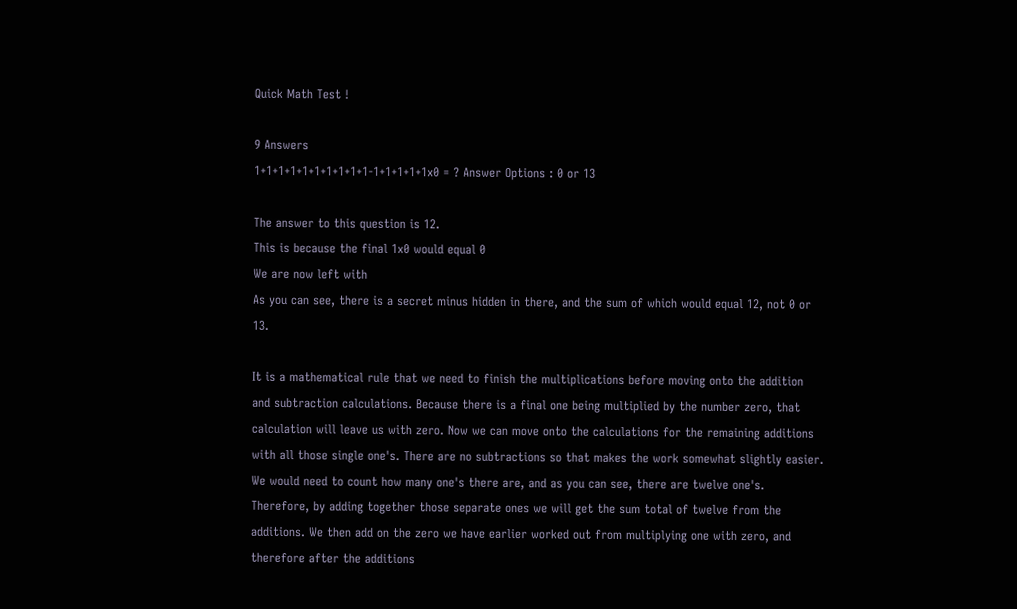Quick Math Test !

9 Answers
1+1+1+1+1+1+1+1+1+1-1+1+1+1+1x0 = ? Answer Options : 0 or 13

The answer to this question is 12.
This is because the final 1x0 would equal 0
We are now left with
As you can see, there is a secret minus hidden in there, and the sum of which would equal 12, not 0 or 13.

It is a mathematical rule that we need to finish the multiplications before moving onto the addition and subtraction calculations. Because there is a final one being multiplied by the number zero, that calculation will leave us with zero. Now we can move onto the calculations for the remaining additions with all those single one's. There are no subtractions so that makes the work somewhat slightly easier. We would need to count how many one's there are, and as you can see, there are twelve one's. Therefore, by adding together those separate ones we will get the sum total of twelve from the additions. We then add on the zero we have earlier worked out from multiplying one with zero, and therefore after the additions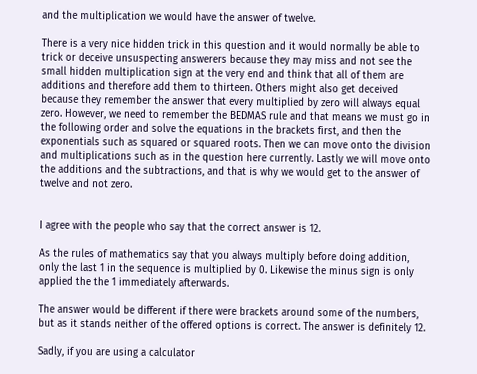and the multiplication we would have the answer of twelve.

There is a very nice hidden trick in this question and it would normally be able to trick or deceive unsuspecting answerers because they may miss and not see the small hidden multiplication sign at the very end and think that all of them are additions and therefore add them to thirteen. Others might also get deceived because they remember the answer that every multiplied by zero will always equal zero. However, we need to remember the BEDMAS rule and that means we must go in the following order and solve the equations in the brackets first, and then the exponentials such as squared or squared roots. Then we can move onto the division and multiplications such as in the question here currently. Lastly we will move onto the additions and the subtractions, and that is why we would get to the answer of twelve and not zero.


I agree with the people who say that the correct answer is 12.

As the rules of mathematics say that you always multiply before doing addition, only the last 1 in the sequence is multiplied by 0. Likewise the minus sign is only applied the the 1 immediately afterwards.

The answer would be different if there were brackets around some of the numbers, but as it stands neither of the offered options is correct. The answer is definitely 12.

Sadly, if you are using a calculator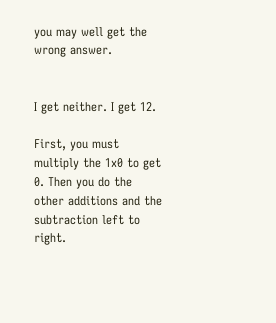you may well get the wrong answer.


I get neither. I get 12.

First, you must multiply the 1x0 to get 0. Then you do the other additions and the subtraction left to right.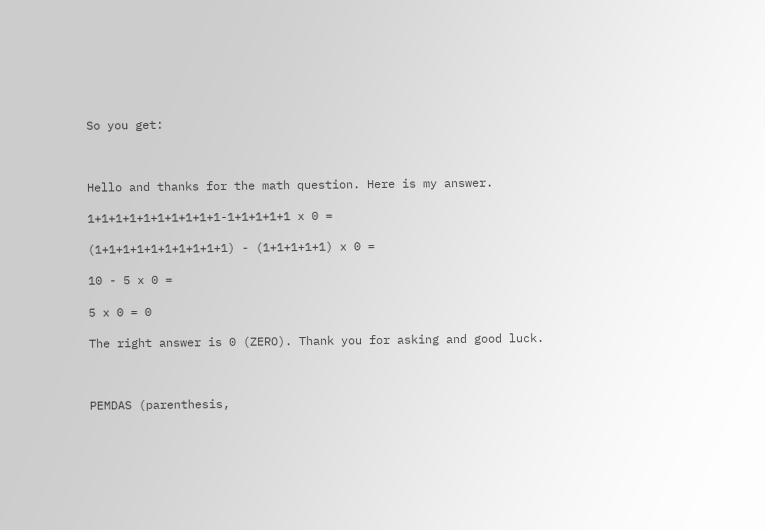So you get:



Hello and thanks for the math question. Here is my answer.

1+1+1+1+1+1+1+1+1+1-1+1+1+1+1 x 0 =

(1+1+1+1+1+1+1+1+1+1) - (1+1+1+1+1) x 0 =

10 - 5 x 0 =

5 x 0 = 0

The right answer is 0 (ZERO). Thank you for asking and good luck.



PEMDAS (parenthesis,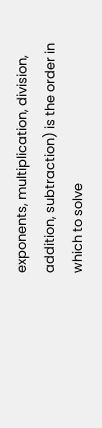exponents, multiplication, division, addition, subtraction) is the order in which to solve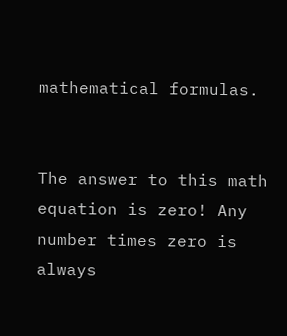mathematical formulas.


The answer to this math equation is zero! Any number times zero is always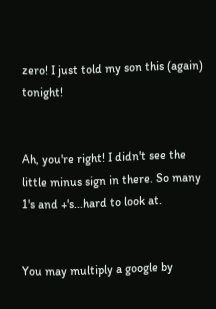zero! I just told my son this (again) tonight!


Ah, you're right! I didn't see the little minus sign in there. So many 1's and +'s...hard to look at.


You may multiply a google by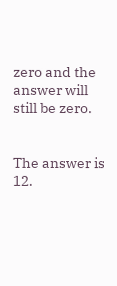zero and the answer will still be zero.


The answer is 12.